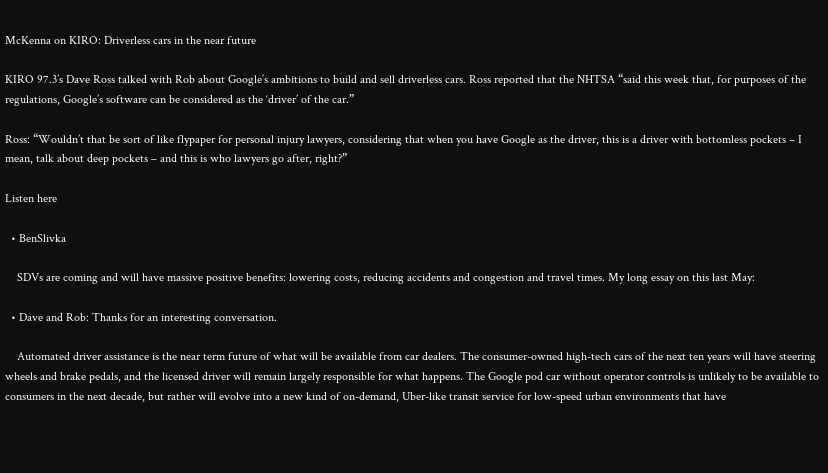McKenna on KIRO: Driverless cars in the near future

KIRO 97.3’s Dave Ross talked with Rob about Google’s ambitions to build and sell driverless cars. Ross reported that the NHTSA “said this week that, for purposes of the regulations, Google’s software can be considered as the ‘driver’ of the car.”

Ross: “Wouldn’t that be sort of like flypaper for personal injury lawyers, considering that when you have Google as the driver, this is a driver with bottomless pockets – I mean, talk about deep pockets – and this is who lawyers go after, right?”

Listen here

  • BenSlivka

    SDVs are coming and will have massive positive benefits: lowering costs, reducing accidents and congestion and travel times. My long essay on this last May:

  • Dave and Rob: Thanks for an interesting conversation.

    Automated driver assistance is the near term future of what will be available from car dealers. The consumer-owned high-tech cars of the next ten years will have steering wheels and brake pedals, and the licensed driver will remain largely responsible for what happens. The Google pod car without operator controls is unlikely to be available to consumers in the next decade, but rather will evolve into a new kind of on-demand, Uber-like transit service for low-speed urban environments that have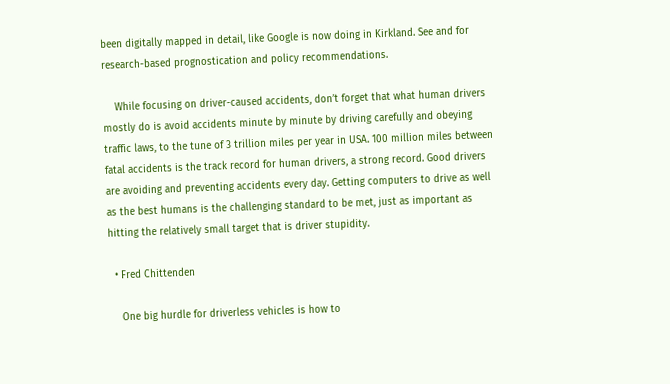been digitally mapped in detail, like Google is now doing in Kirkland. See and for research-based prognostication and policy recommendations.

    While focusing on driver-caused accidents, don’t forget that what human drivers mostly do is avoid accidents minute by minute by driving carefully and obeying traffic laws, to the tune of 3 trillion miles per year in USA. 100 million miles between fatal accidents is the track record for human drivers, a strong record. Good drivers are avoiding and preventing accidents every day. Getting computers to drive as well as the best humans is the challenging standard to be met, just as important as hitting the relatively small target that is driver stupidity.

  • Fred Chittenden

    One big hurdle for driverless vehicles is how to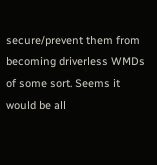secure/prevent them from becoming driverless WMDs of some sort. Seems it would be all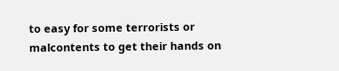to easy for some terrorists or malcontents to get their hands on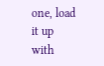one, load it up with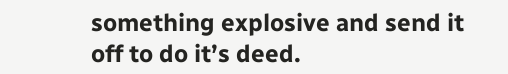something explosive and send it off to do it’s deed.